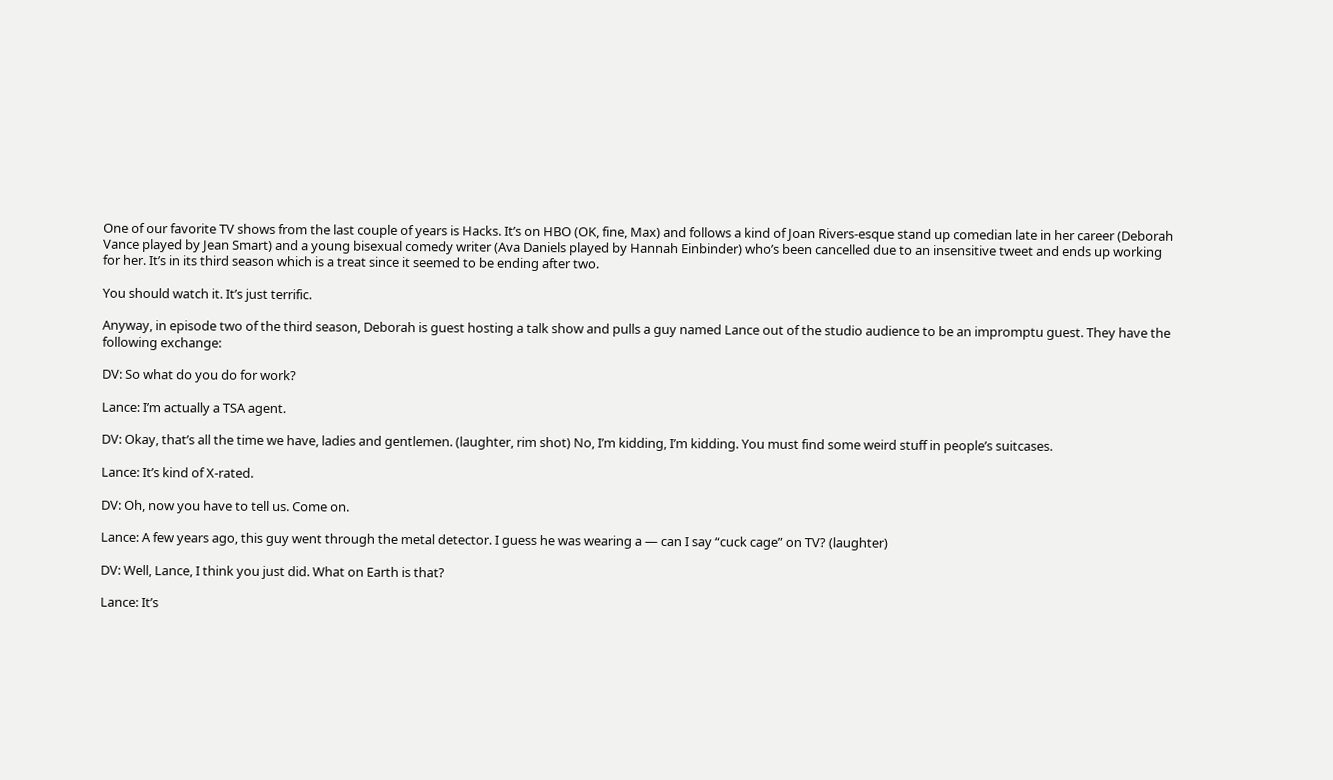One of our favorite TV shows from the last couple of years is Hacks. It’s on HBO (OK, fine, Max) and follows a kind of Joan Rivers-esque stand up comedian late in her career (Deborah Vance played by Jean Smart) and a young bisexual comedy writer (Ava Daniels played by Hannah Einbinder) who’s been cancelled due to an insensitive tweet and ends up working for her. It’s in its third season which is a treat since it seemed to be ending after two.

You should watch it. It’s just terrific.

Anyway, in episode two of the third season, Deborah is guest hosting a talk show and pulls a guy named Lance out of the studio audience to be an impromptu guest. They have the following exchange:

DV: So what do you do for work?

Lance: I’m actually a TSA agent.

DV: Okay, that’s all the time we have, ladies and gentlemen. (laughter, rim shot) No, I’m kidding, I’m kidding. You must find some weird stuff in people’s suitcases.

Lance: It’s kind of X-rated.

DV: Oh, now you have to tell us. Come on.

Lance: A few years ago, this guy went through the metal detector. I guess he was wearing a — can I say “cuck cage” on TV? (laughter)

DV: Well, Lance, I think you just did. What on Earth is that?

Lance: It’s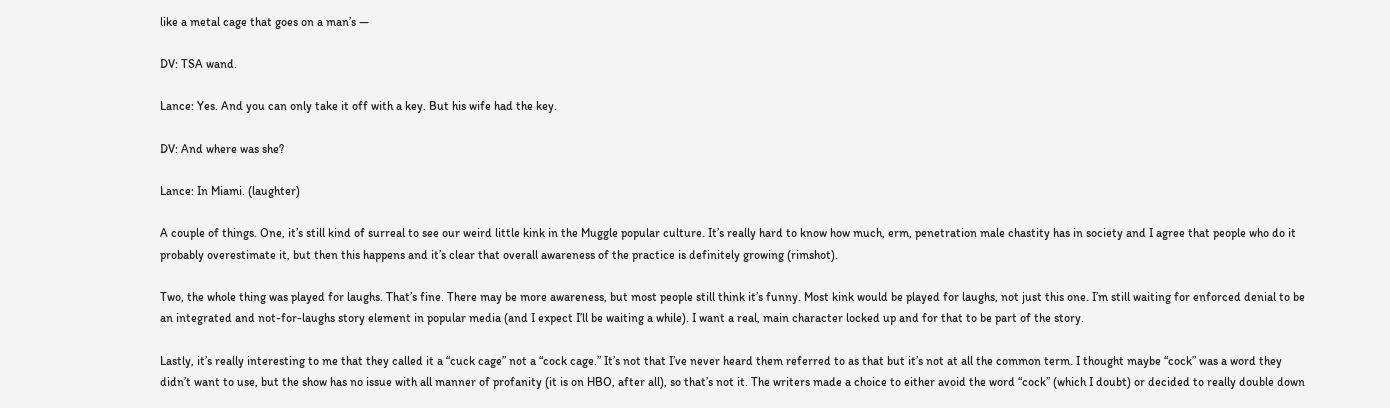like a metal cage that goes on a man’s —

DV: TSA wand.

Lance: Yes. And you can only take it off with a key. But his wife had the key.

DV: And where was she?

Lance: In Miami. (laughter)

A couple of things. One, it’s still kind of surreal to see our weird little kink in the Muggle popular culture. It’s really hard to know how much, erm, penetration male chastity has in society and I agree that people who do it probably overestimate it, but then this happens and it’s clear that overall awareness of the practice is definitely growing (rimshot).

Two, the whole thing was played for laughs. That’s fine. There may be more awareness, but most people still think it’s funny. Most kink would be played for laughs, not just this one. I’m still waiting for enforced denial to be an integrated and not-for-laughs story element in popular media (and I expect I’ll be waiting a while). I want a real, main character locked up and for that to be part of the story.

Lastly, it’s really interesting to me that they called it a “cuck cage” not a “cock cage.” It’s not that I’ve never heard them referred to as that but it’s not at all the common term. I thought maybe “cock” was a word they didn’t want to use, but the show has no issue with all manner of profanity (it is on HBO, after all), so that’s not it. The writers made a choice to either avoid the word “cock” (which I doubt) or decided to really double down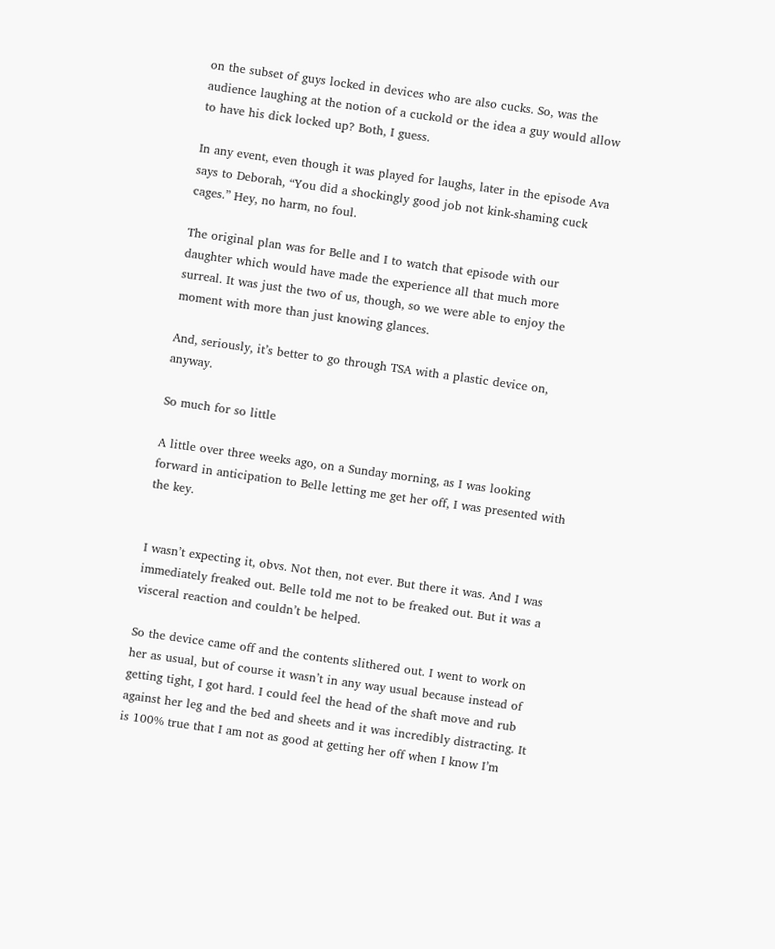on the subset of guys locked in devices who are also cucks. So, was the audience laughing at the notion of a cuckold or the idea a guy would allow to have his dick locked up? Both, I guess.

In any event, even though it was played for laughs, later in the episode Ava says to Deborah, “You did a shockingly good job not kink-shaming cuck cages.” Hey, no harm, no foul.

The original plan was for Belle and I to watch that episode with our daughter which would have made the experience all that much more surreal. It was just the two of us, though, so we were able to enjoy the moment with more than just knowing glances.

And, seriously, it’s better to go through TSA with a plastic device on, anyway.

So much for so little

A little over three weeks ago, on a Sunday morning, as I was looking forward in anticipation to Belle letting me get her off, I was presented with the key.


I wasn’t expecting it, obvs. Not then, not ever. But there it was. And I was immediately freaked out. Belle told me not to be freaked out. But it was a visceral reaction and couldn’t be helped.

So the device came off and the contents slithered out. I went to work on her as usual, but of course it wasn’t in any way usual because instead of getting tight, I got hard. I could feel the head of the shaft move and rub against her leg and the bed and sheets and it was incredibly distracting. It is 100% true that I am not as good at getting her off when I know I’m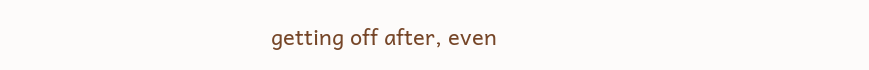getting off after, even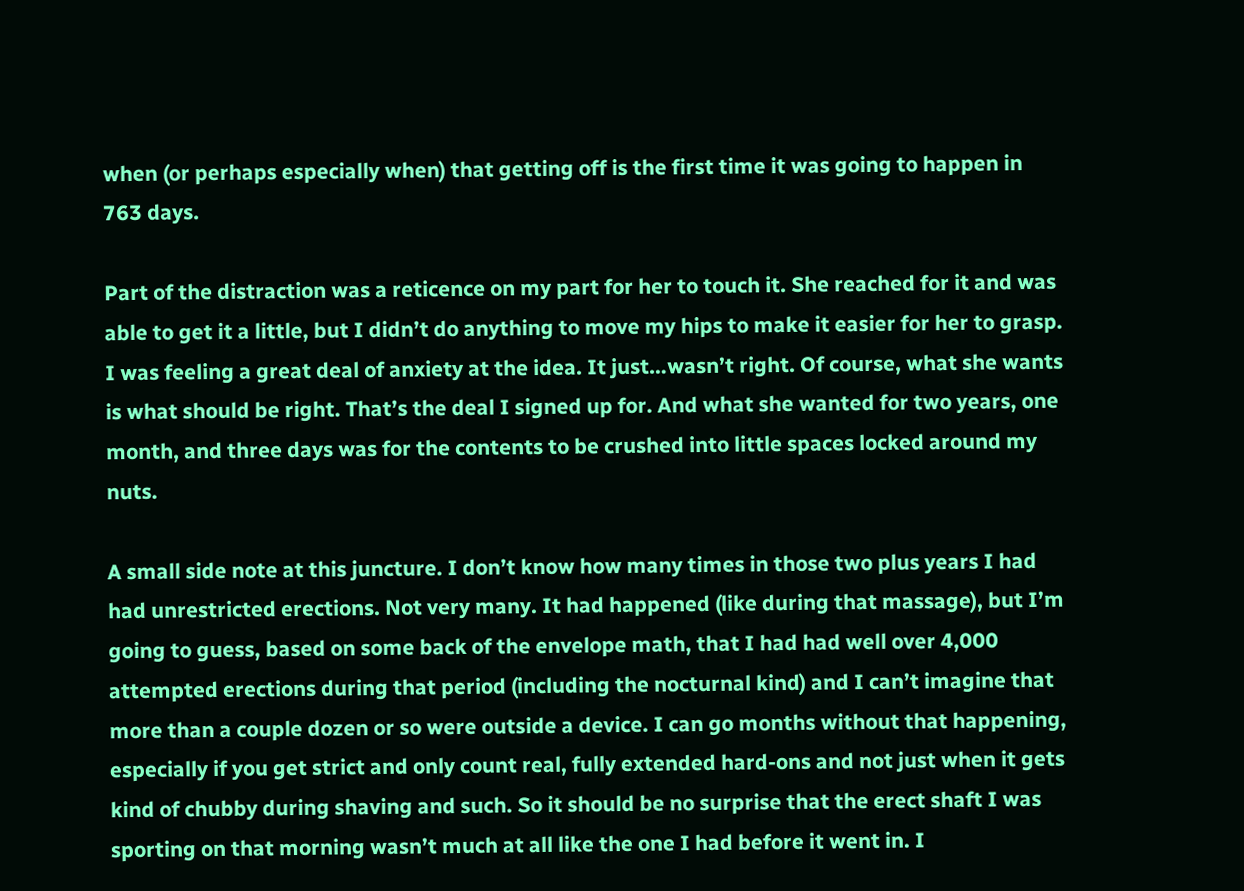when (or perhaps especially when) that getting off is the first time it was going to happen in 763 days.

Part of the distraction was a reticence on my part for her to touch it. She reached for it and was able to get it a little, but I didn’t do anything to move my hips to make it easier for her to grasp. I was feeling a great deal of anxiety at the idea. It just…wasn’t right. Of course, what she wants is what should be right. That’s the deal I signed up for. And what she wanted for two years, one month, and three days was for the contents to be crushed into little spaces locked around my nuts.

A small side note at this juncture. I don’t know how many times in those two plus years I had had unrestricted erections. Not very many. It had happened (like during that massage), but I’m going to guess, based on some back of the envelope math, that I had had well over 4,000 attempted erections during that period (including the nocturnal kind) and I can’t imagine that more than a couple dozen or so were outside a device. I can go months without that happening, especially if you get strict and only count real, fully extended hard-ons and not just when it gets kind of chubby during shaving and such. So it should be no surprise that the erect shaft I was sporting on that morning wasn’t much at all like the one I had before it went in. I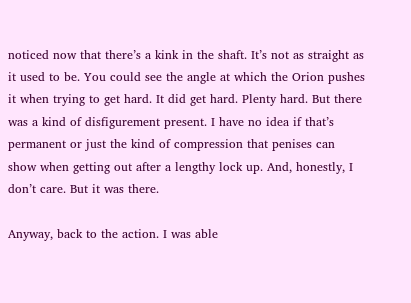noticed now that there’s a kink in the shaft. It’s not as straight as it used to be. You could see the angle at which the Orion pushes it when trying to get hard. It did get hard. Plenty hard. But there was a kind of disfigurement present. I have no idea if that’s permanent or just the kind of compression that penises can show when getting out after a lengthy lock up. And, honestly, I don’t care. But it was there.

Anyway, back to the action. I was able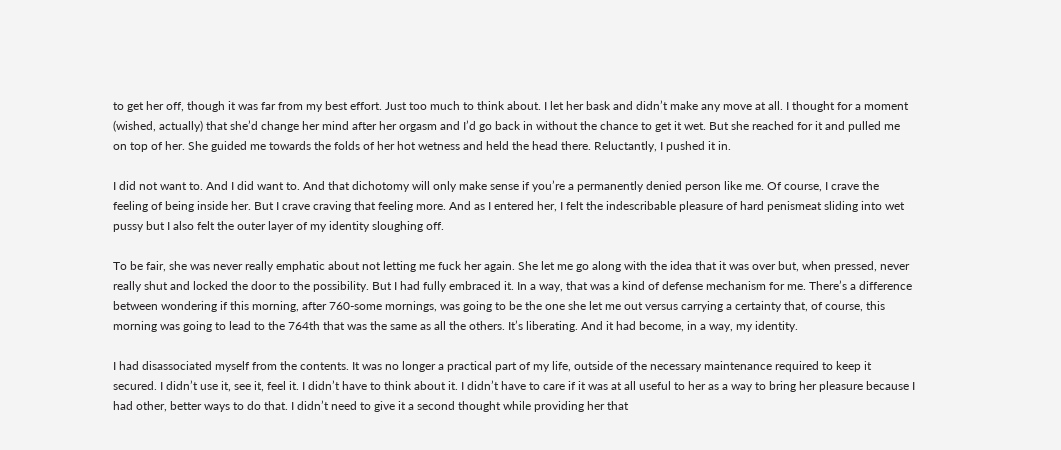to get her off, though it was far from my best effort. Just too much to think about. I let her bask and didn’t make any move at all. I thought for a moment (wished, actually) that she’d change her mind after her orgasm and I’d go back in without the chance to get it wet. But she reached for it and pulled me on top of her. She guided me towards the folds of her hot wetness and held the head there. Reluctantly, I pushed it in.

I did not want to. And I did want to. And that dichotomy will only make sense if you’re a permanently denied person like me. Of course, I crave the feeling of being inside her. But I crave craving that feeling more. And as I entered her, I felt the indescribable pleasure of hard penismeat sliding into wet pussy but I also felt the outer layer of my identity sloughing off.

To be fair, she was never really emphatic about not letting me fuck her again. She let me go along with the idea that it was over but, when pressed, never really shut and locked the door to the possibility. But I had fully embraced it. In a way, that was a kind of defense mechanism for me. There’s a difference between wondering if this morning, after 760-some mornings, was going to be the one she let me out versus carrying a certainty that, of course, this morning was going to lead to the 764th that was the same as all the others. It’s liberating. And it had become, in a way, my identity.

I had disassociated myself from the contents. It was no longer a practical part of my life, outside of the necessary maintenance required to keep it secured. I didn’t use it, see it, feel it. I didn’t have to think about it. I didn’t have to care if it was at all useful to her as a way to bring her pleasure because I had other, better ways to do that. I didn’t need to give it a second thought while providing her that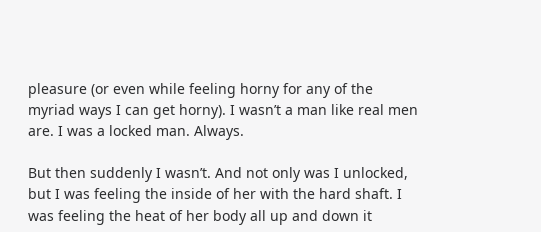pleasure (or even while feeling horny for any of the myriad ways I can get horny). I wasn’t a man like real men are. I was a locked man. Always.

But then suddenly I wasn’t. And not only was I unlocked, but I was feeling the inside of her with the hard shaft. I was feeling the heat of her body all up and down it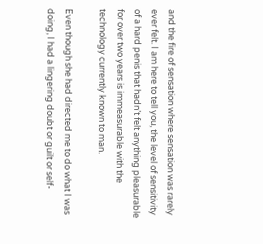and the fire of sensation where sensation was rarely ever felt. I am here to tell you, the level of sensitivity of a hard penis that hadn’t felt anything pleasurable for over two years is immeasurable with the technology currently known to man.

Even though she had directed me to do what I was doing, I had a lingering doubt or guilt or self-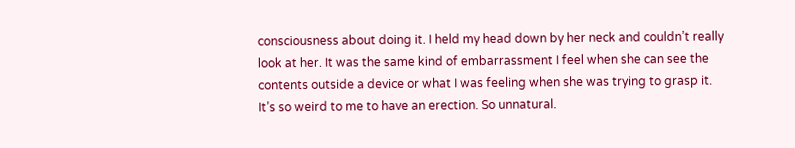consciousness about doing it. I held my head down by her neck and couldn’t really look at her. It was the same kind of embarrassment I feel when she can see the contents outside a device or what I was feeling when she was trying to grasp it. It’s so weird to me to have an erection. So unnatural.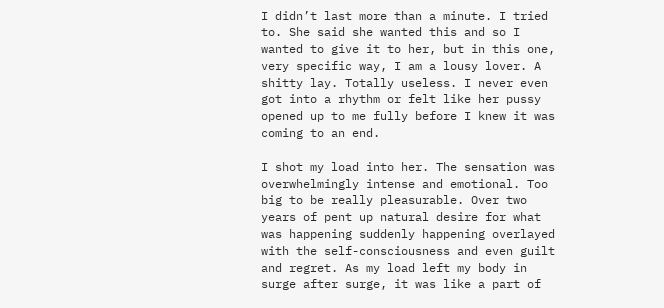I didn’t last more than a minute. I tried to. She said she wanted this and so I wanted to give it to her, but in this one, very specific way, I am a lousy lover. A shitty lay. Totally useless. I never even got into a rhythm or felt like her pussy opened up to me fully before I knew it was coming to an end.

I shot my load into her. The sensation was overwhelmingly intense and emotional. Too big to be really pleasurable. Over two years of pent up natural desire for what was happening suddenly happening overlayed with the self-consciousness and even guilt and regret. As my load left my body in surge after surge, it was like a part of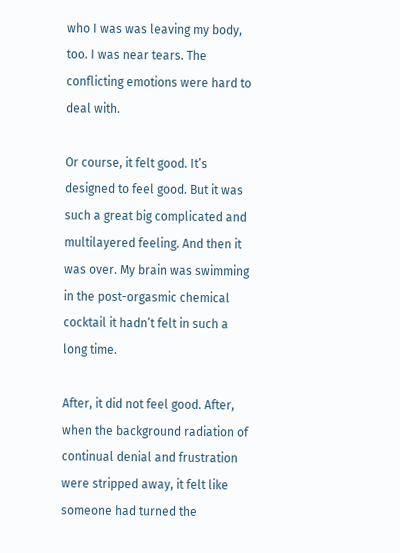who I was was leaving my body, too. I was near tears. The conflicting emotions were hard to deal with.

Or course, it felt good. It’s designed to feel good. But it was such a great big complicated and multilayered feeling. And then it was over. My brain was swimming in the post-orgasmic chemical cocktail it hadn’t felt in such a long time.

After, it did not feel good. After, when the background radiation of continual denial and frustration were stripped away, it felt like someone had turned the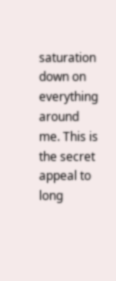saturation down on everything around me. This is the secret appeal to long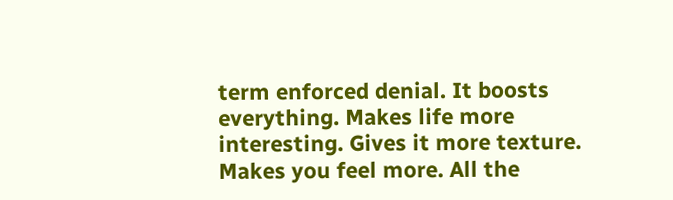term enforced denial. It boosts everything. Makes life more interesting. Gives it more texture. Makes you feel more. All the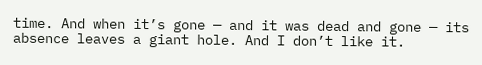time. And when it’s gone — and it was dead and gone — its absence leaves a giant hole. And I don’t like it.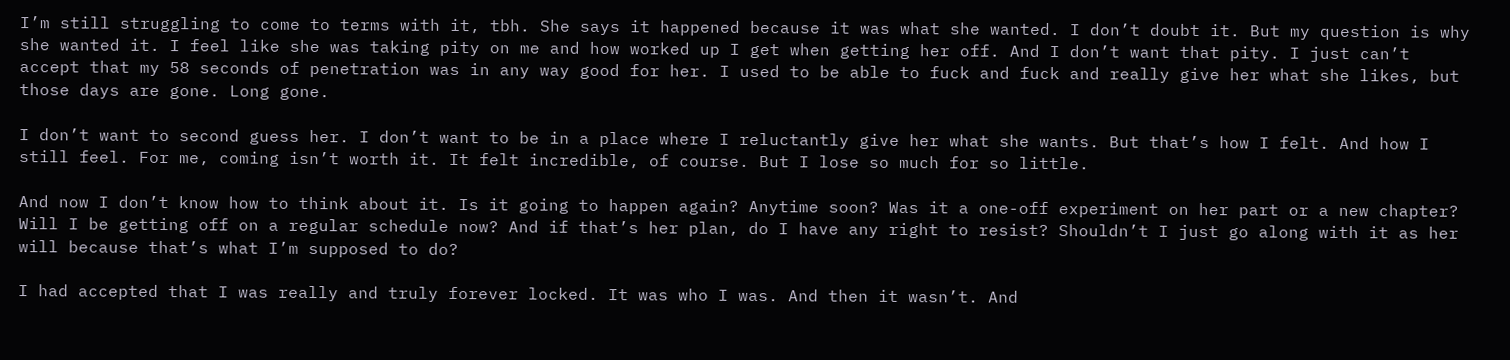I’m still struggling to come to terms with it, tbh. She says it happened because it was what she wanted. I don’t doubt it. But my question is why she wanted it. I feel like she was taking pity on me and how worked up I get when getting her off. And I don’t want that pity. I just can’t accept that my 58 seconds of penetration was in any way good for her. I used to be able to fuck and fuck and really give her what she likes, but those days are gone. Long gone.

I don’t want to second guess her. I don’t want to be in a place where I reluctantly give her what she wants. But that’s how I felt. And how I still feel. For me, coming isn’t worth it. It felt incredible, of course. But I lose so much for so little.

And now I don’t know how to think about it. Is it going to happen again? Anytime soon? Was it a one-off experiment on her part or a new chapter? Will I be getting off on a regular schedule now? And if that’s her plan, do I have any right to resist? Shouldn’t I just go along with it as her will because that’s what I’m supposed to do?

I had accepted that I was really and truly forever locked. It was who I was. And then it wasn’t. And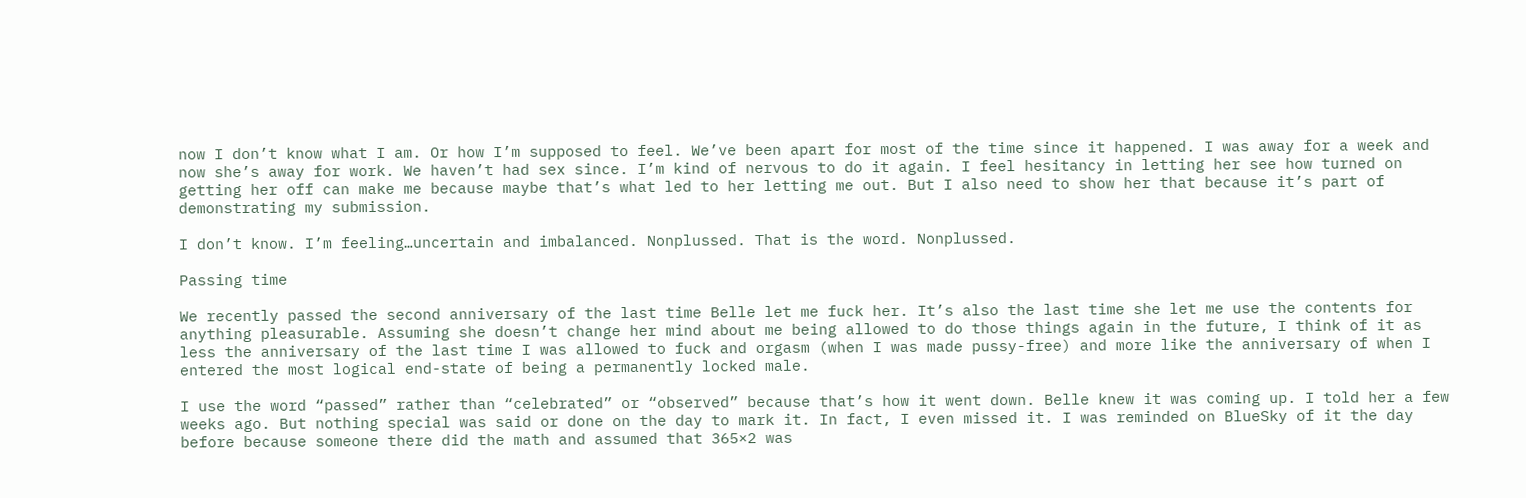now I don’t know what I am. Or how I’m supposed to feel. We’ve been apart for most of the time since it happened. I was away for a week and now she’s away for work. We haven’t had sex since. I’m kind of nervous to do it again. I feel hesitancy in letting her see how turned on getting her off can make me because maybe that’s what led to her letting me out. But I also need to show her that because it’s part of demonstrating my submission.

I don’t know. I’m feeling…uncertain and imbalanced. Nonplussed. That is the word. Nonplussed.

Passing time

We recently passed the second anniversary of the last time Belle let me fuck her. It’s also the last time she let me use the contents for anything pleasurable. Assuming she doesn’t change her mind about me being allowed to do those things again in the future, I think of it as less the anniversary of the last time I was allowed to fuck and orgasm (when I was made pussy-free) and more like the anniversary of when I entered the most logical end-state of being a permanently locked male.

I use the word “passed” rather than “celebrated” or “observed” because that’s how it went down. Belle knew it was coming up. I told her a few weeks ago. But nothing special was said or done on the day to mark it. In fact, I even missed it. I was reminded on BlueSky of it the day before because someone there did the math and assumed that 365×2 was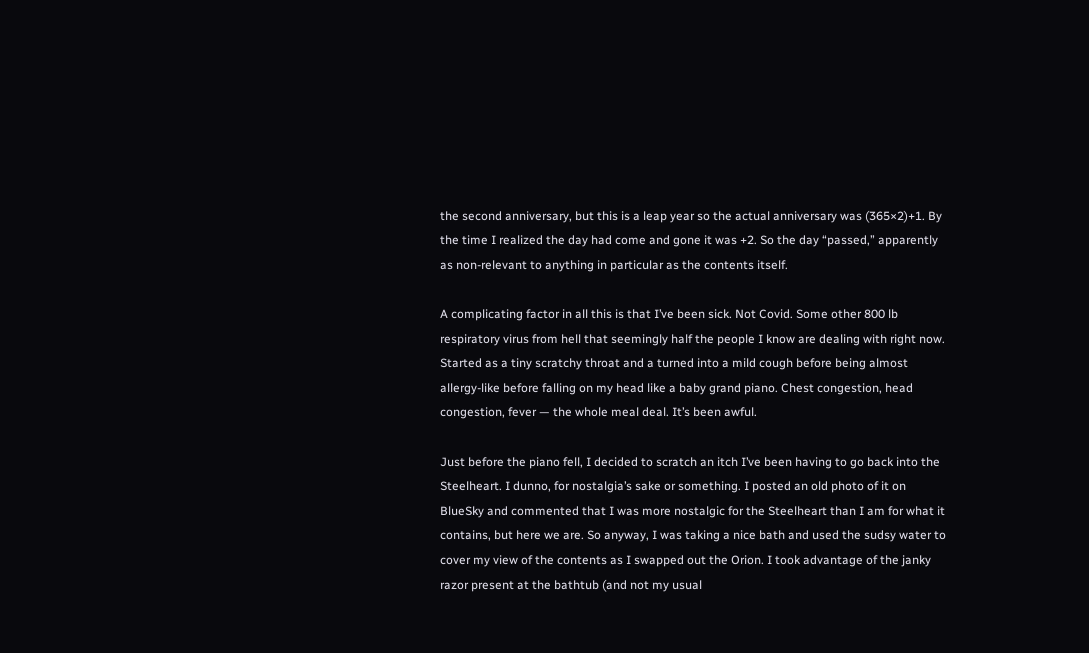the second anniversary, but this is a leap year so the actual anniversary was (365×2)+1. By the time I realized the day had come and gone it was +2. So the day “passed,” apparently as non-relevant to anything in particular as the contents itself.

A complicating factor in all this is that I’ve been sick. Not Covid. Some other 800 lb respiratory virus from hell that seemingly half the people I know are dealing with right now. Started as a tiny scratchy throat and a turned into a mild cough before being almost allergy-like before falling on my head like a baby grand piano. Chest congestion, head congestion, fever — the whole meal deal. It’s been awful.

Just before the piano fell, I decided to scratch an itch I’ve been having to go back into the Steelheart. I dunno, for nostalgia’s sake or something. I posted an old photo of it on BlueSky and commented that I was more nostalgic for the Steelheart than I am for what it contains, but here we are. So anyway, I was taking a nice bath and used the sudsy water to cover my view of the contents as I swapped out the Orion. I took advantage of the janky razor present at the bathtub (and not my usual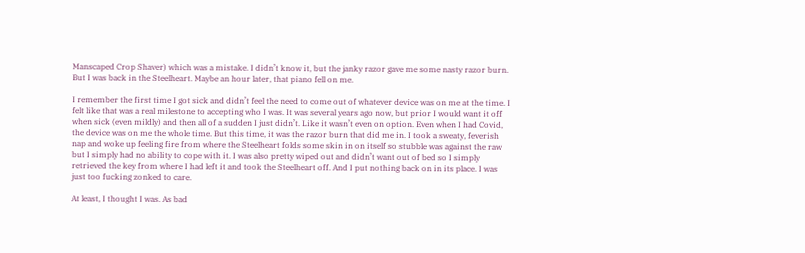Manscaped Crop Shaver) which was a mistake. I didn’t know it, but the janky razor gave me some nasty razor burn. But I was back in the Steelheart. Maybe an hour later, that piano fell on me.

I remember the first time I got sick and didn’t feel the need to come out of whatever device was on me at the time. I felt like that was a real milestone to accepting who I was. It was several years ago now, but prior I would want it off when sick (even mildly) and then all of a sudden I just didn’t. Like it wasn’t even on option. Even when I had Covid, the device was on me the whole time. But this time, it was the razor burn that did me in. I took a sweaty, feverish nap and woke up feeling fire from where the Steelheart folds some skin in on itself so stubble was against the raw but I simply had no ability to cope with it. I was also pretty wiped out and didn’t want out of bed so I simply retrieved the key from where I had left it and took the Steelheart off. And I put nothing back on in its place. I was just too fucking zonked to care.

At least, I thought I was. As bad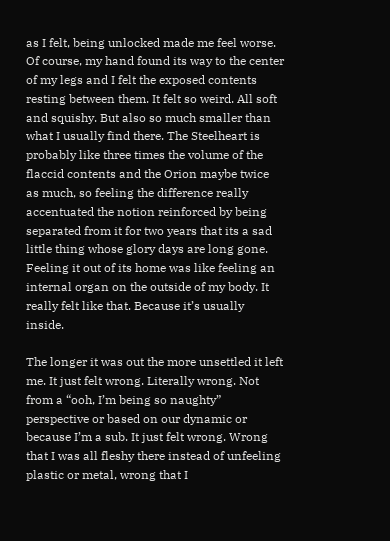as I felt, being unlocked made me feel worse. Of course, my hand found its way to the center of my legs and I felt the exposed contents resting between them. It felt so weird. All soft and squishy. But also so much smaller than what I usually find there. The Steelheart is probably like three times the volume of the flaccid contents and the Orion maybe twice as much, so feeling the difference really accentuated the notion reinforced by being separated from it for two years that its a sad little thing whose glory days are long gone. Feeling it out of its home was like feeling an internal organ on the outside of my body. It really felt like that. Because it’s usually inside.

The longer it was out the more unsettled it left me. It just felt wrong. Literally wrong. Not from a “ooh, I’m being so naughty” perspective or based on our dynamic or because I’m a sub. It just felt wrong. Wrong that I was all fleshy there instead of unfeeling plastic or metal, wrong that I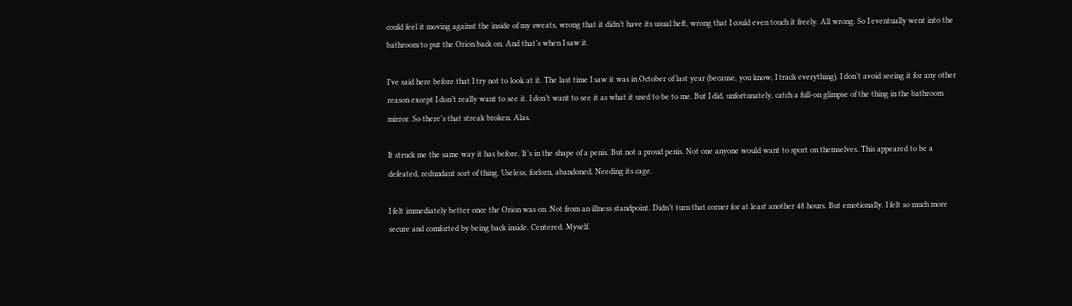could feel it moving against the inside of my sweats, wrong that it didn’t have its usual heft, wrong that I could even touch it freely. All wrong. So I eventually went into the bathroom to put the Orion back on. And that’s when I saw it.

I’ve said here before that I try not to look at it. The last time I saw it was in October of last year (because, you know, I track everything). I don’t avoid seeing it for any other reason except I don’t really want to see it. I don’t want to see it as what it used to be to me. But I did, unfortunately, catch a full-on glimpse of the thing in the bathroom mirror. So there’s that streak broken. Alas.

It struck me the same way it has before. It’s in the shape of a penis. But not a proud penis. Not one anyone would want to sport on themselves. This appeared to be a defeated, redundant sort of thing. Useless, forlorn, abandoned. Needing its cage.

I felt immediately better once the Orion was on. Not from an illness standpoint. Didn’t turn that corner for at least another 48 hours. But emotionally. I felt so much more secure and comforted by being back inside. Centered. Myself.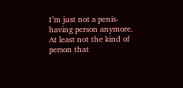I’m just not a penis-having person anymore. At least not the kind of person that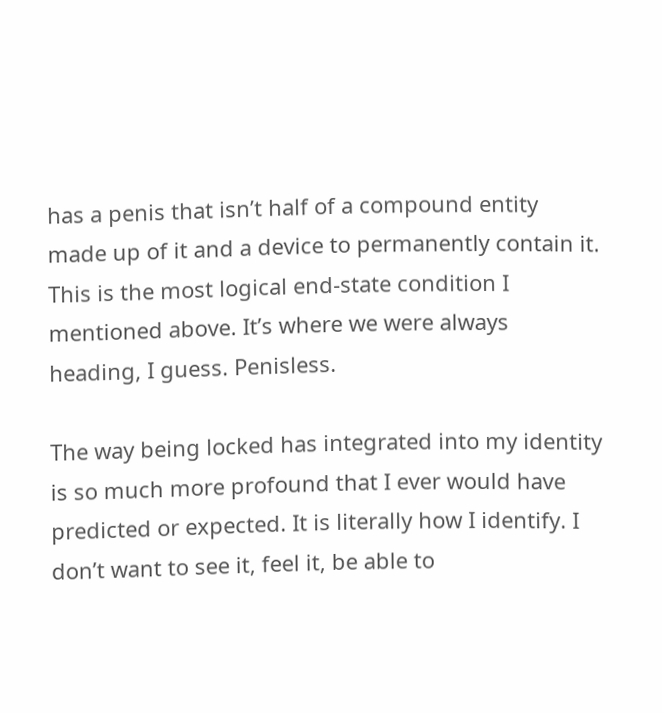has a penis that isn’t half of a compound entity made up of it and a device to permanently contain it. This is the most logical end-state condition I mentioned above. It’s where we were always heading, I guess. Penisless.

The way being locked has integrated into my identity is so much more profound that I ever would have predicted or expected. It is literally how I identify. I don’t want to see it, feel it, be able to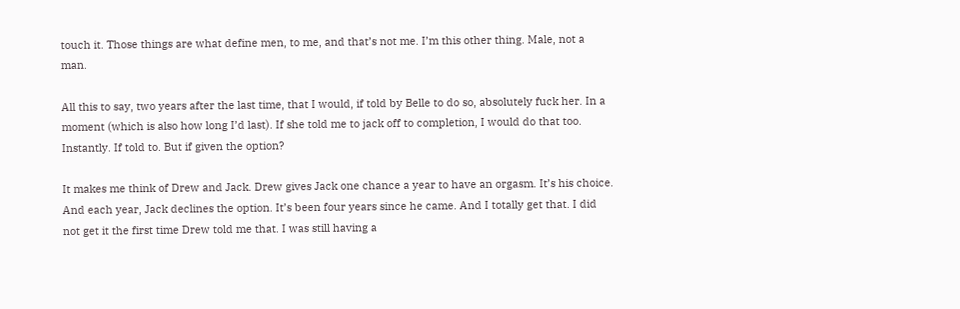touch it. Those things are what define men, to me, and that’s not me. I’m this other thing. Male, not a man.

All this to say, two years after the last time, that I would, if told by Belle to do so, absolutely fuck her. In a moment (which is also how long I’d last). If she told me to jack off to completion, I would do that too. Instantly. If told to. But if given the option?

It makes me think of Drew and Jack. Drew gives Jack one chance a year to have an orgasm. It’s his choice. And each year, Jack declines the option. It’s been four years since he came. And I totally get that. I did not get it the first time Drew told me that. I was still having a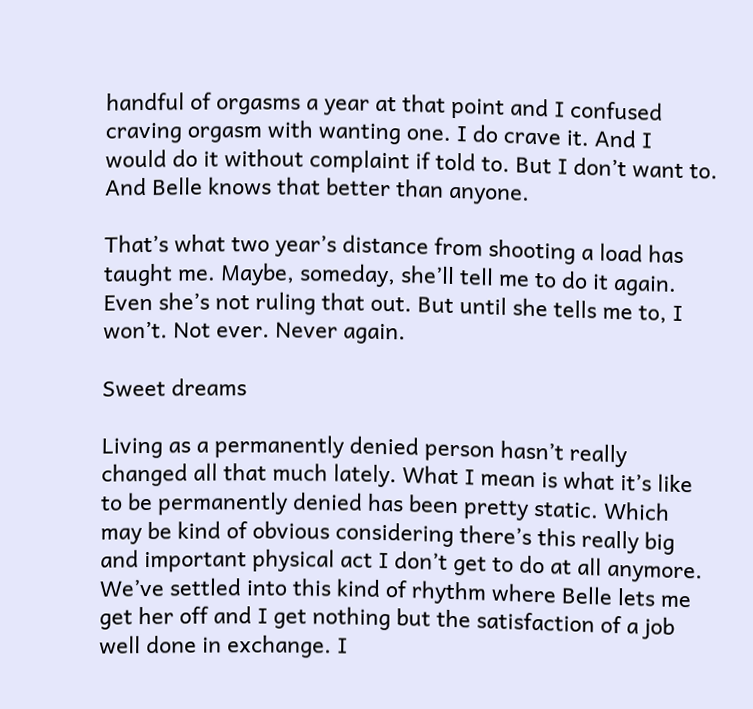handful of orgasms a year at that point and I confused craving orgasm with wanting one. I do crave it. And I would do it without complaint if told to. But I don’t want to. And Belle knows that better than anyone.

That’s what two year’s distance from shooting a load has taught me. Maybe, someday, she’ll tell me to do it again. Even she’s not ruling that out. But until she tells me to, I won’t. Not ever. Never again.

Sweet dreams

Living as a permanently denied person hasn’t really changed all that much lately. What I mean is what it’s like to be permanently denied has been pretty static. Which may be kind of obvious considering there’s this really big and important physical act I don’t get to do at all anymore. We’ve settled into this kind of rhythm where Belle lets me get her off and I get nothing but the satisfaction of a job well done in exchange. I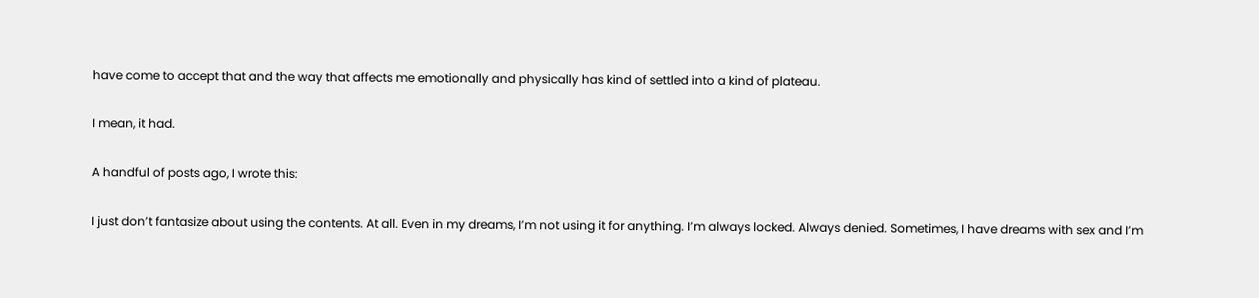have come to accept that and the way that affects me emotionally and physically has kind of settled into a kind of plateau.

I mean, it had.

A handful of posts ago, I wrote this:

I just don’t fantasize about using the contents. At all. Even in my dreams, I’m not using it for anything. I’m always locked. Always denied. Sometimes, I have dreams with sex and I’m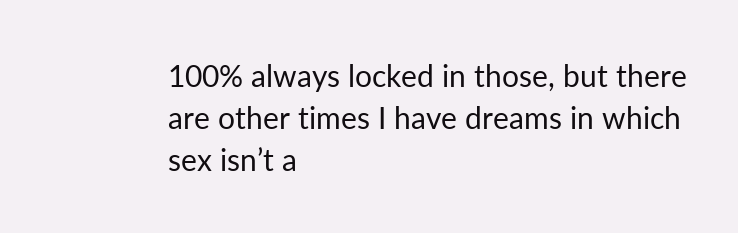100% always locked in those, but there are other times I have dreams in which sex isn’t a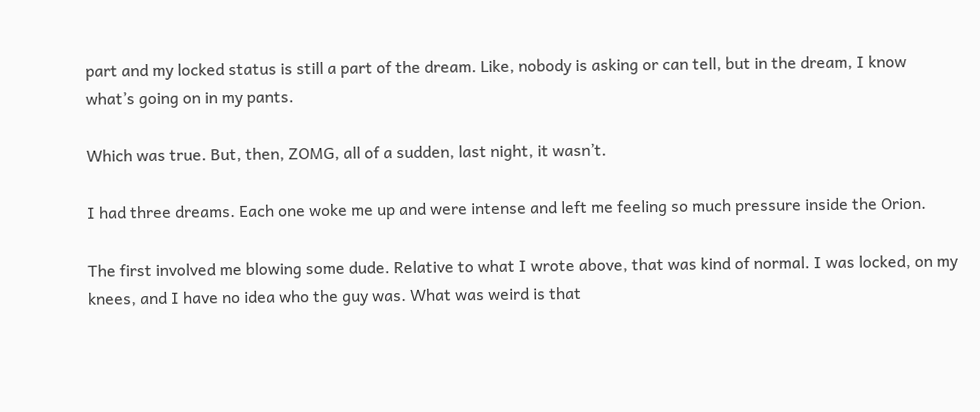part and my locked status is still a part of the dream. Like, nobody is asking or can tell, but in the dream, I know what’s going on in my pants.

Which was true. But, then, ZOMG, all of a sudden, last night, it wasn’t.

I had three dreams. Each one woke me up and were intense and left me feeling so much pressure inside the Orion.

The first involved me blowing some dude. Relative to what I wrote above, that was kind of normal. I was locked, on my knees, and I have no idea who the guy was. What was weird is that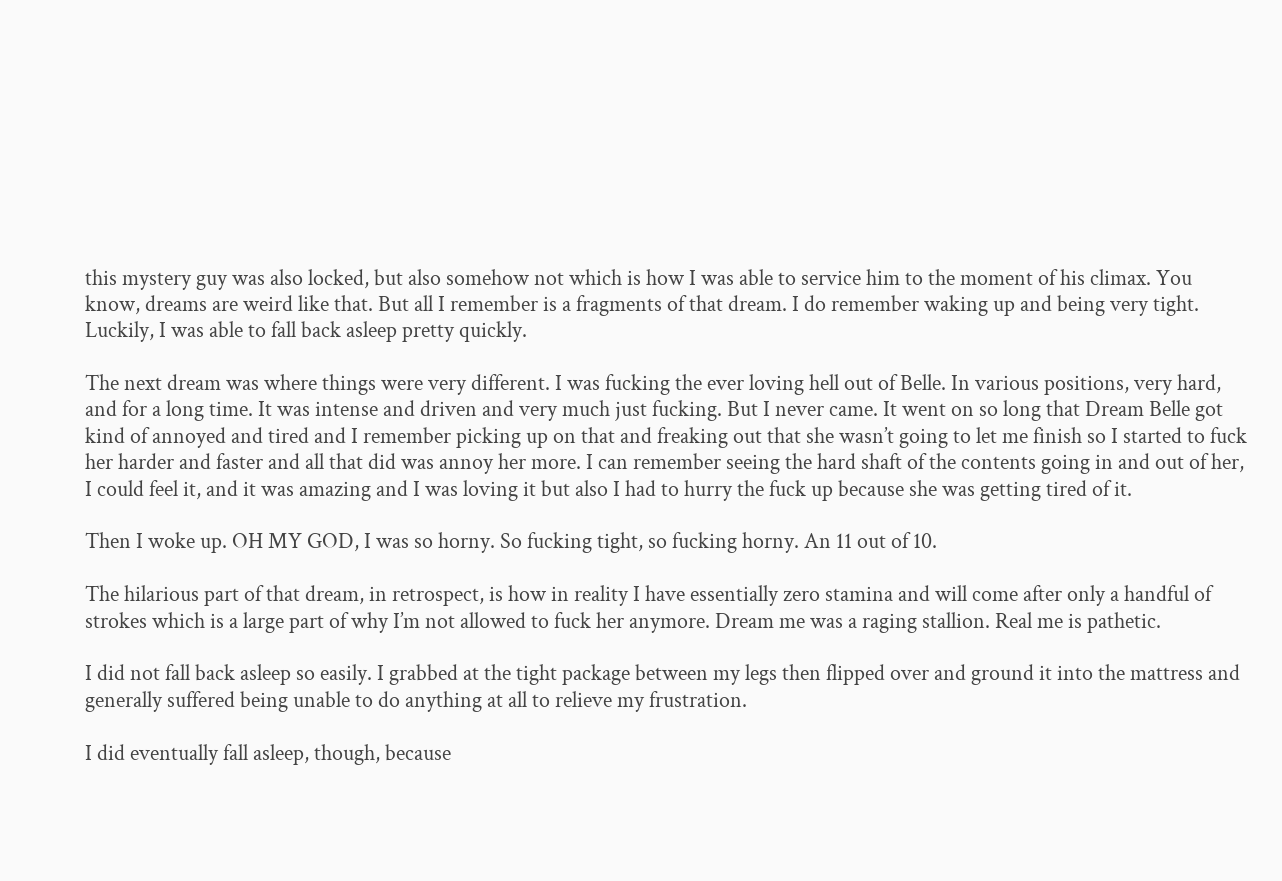this mystery guy was also locked, but also somehow not which is how I was able to service him to the moment of his climax. You know, dreams are weird like that. But all I remember is a fragments of that dream. I do remember waking up and being very tight. Luckily, I was able to fall back asleep pretty quickly.

The next dream was where things were very different. I was fucking the ever loving hell out of Belle. In various positions, very hard, and for a long time. It was intense and driven and very much just fucking. But I never came. It went on so long that Dream Belle got kind of annoyed and tired and I remember picking up on that and freaking out that she wasn’t going to let me finish so I started to fuck her harder and faster and all that did was annoy her more. I can remember seeing the hard shaft of the contents going in and out of her, I could feel it, and it was amazing and I was loving it but also I had to hurry the fuck up because she was getting tired of it.

Then I woke up. OH MY GOD, I was so horny. So fucking tight, so fucking horny. An 11 out of 10.

The hilarious part of that dream, in retrospect, is how in reality I have essentially zero stamina and will come after only a handful of strokes which is a large part of why I’m not allowed to fuck her anymore. Dream me was a raging stallion. Real me is pathetic.

I did not fall back asleep so easily. I grabbed at the tight package between my legs then flipped over and ground it into the mattress and generally suffered being unable to do anything at all to relieve my frustration.

I did eventually fall asleep, though, because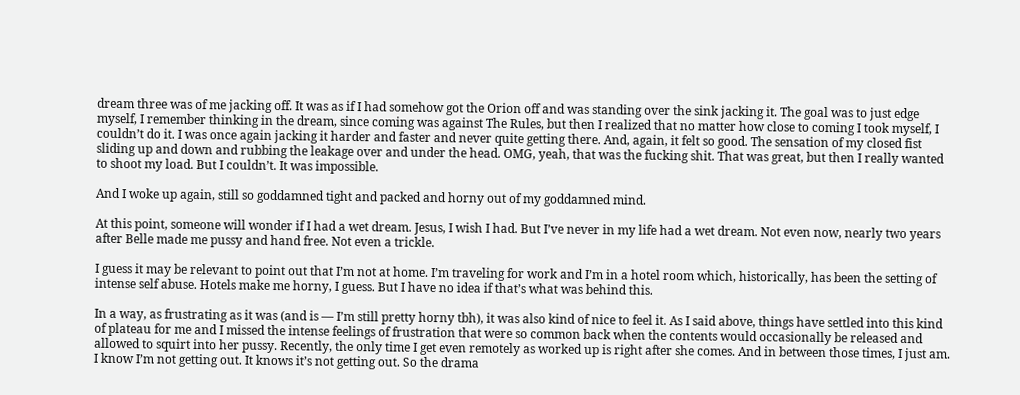dream three was of me jacking off. It was as if I had somehow got the Orion off and was standing over the sink jacking it. The goal was to just edge myself, I remember thinking in the dream, since coming was against The Rules, but then I realized that no matter how close to coming I took myself, I couldn’t do it. I was once again jacking it harder and faster and never quite getting there. And, again, it felt so good. The sensation of my closed fist sliding up and down and rubbing the leakage over and under the head. OMG, yeah, that was the fucking shit. That was great, but then I really wanted to shoot my load. But I couldn’t. It was impossible.

And I woke up again, still so goddamned tight and packed and horny out of my goddamned mind.

At this point, someone will wonder if I had a wet dream. Jesus, I wish I had. But I’ve never in my life had a wet dream. Not even now, nearly two years after Belle made me pussy and hand free. Not even a trickle.

I guess it may be relevant to point out that I’m not at home. I’m traveling for work and I’m in a hotel room which, historically, has been the setting of intense self abuse. Hotels make me horny, I guess. But I have no idea if that’s what was behind this.

In a way, as frustrating as it was (and is — I’m still pretty horny tbh), it was also kind of nice to feel it. As I said above, things have settled into this kind of plateau for me and I missed the intense feelings of frustration that were so common back when the contents would occasionally be released and allowed to squirt into her pussy. Recently, the only time I get even remotely as worked up is right after she comes. And in between those times, I just am. I know I’m not getting out. It knows it’s not getting out. So the drama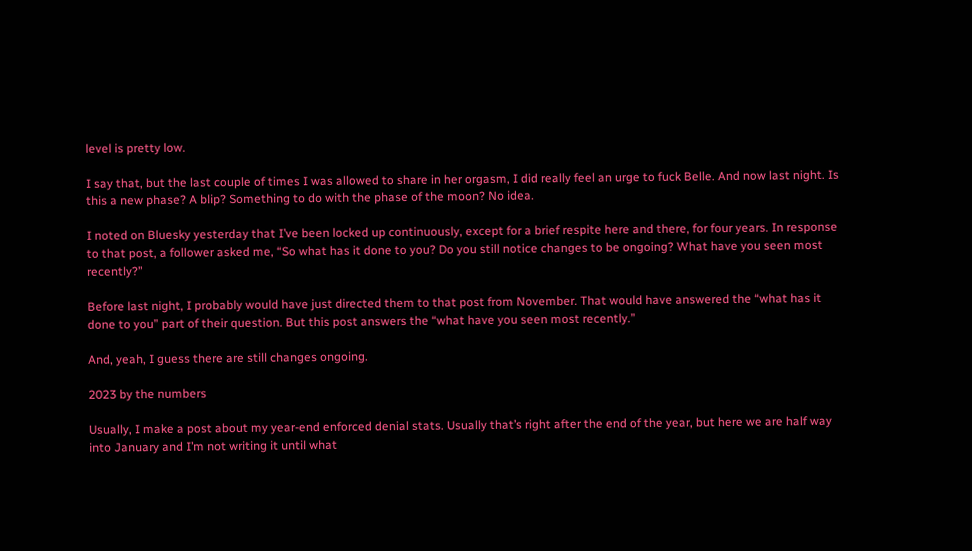level is pretty low.

I say that, but the last couple of times I was allowed to share in her orgasm, I did really feel an urge to fuck Belle. And now last night. Is this a new phase? A blip? Something to do with the phase of the moon? No idea.

I noted on Bluesky yesterday that I’ve been locked up continuously, except for a brief respite here and there, for four years. In response to that post, a follower asked me, “So what has it done to you? Do you still notice changes to be ongoing? What have you seen most recently?”

Before last night, I probably would have just directed them to that post from November. That would have answered the “what has it done to you” part of their question. But this post answers the “what have you seen most recently.”

And, yeah, I guess there are still changes ongoing.

2023 by the numbers

Usually, I make a post about my year-end enforced denial stats. Usually that’s right after the end of the year, but here we are half way into January and I’m not writing it until what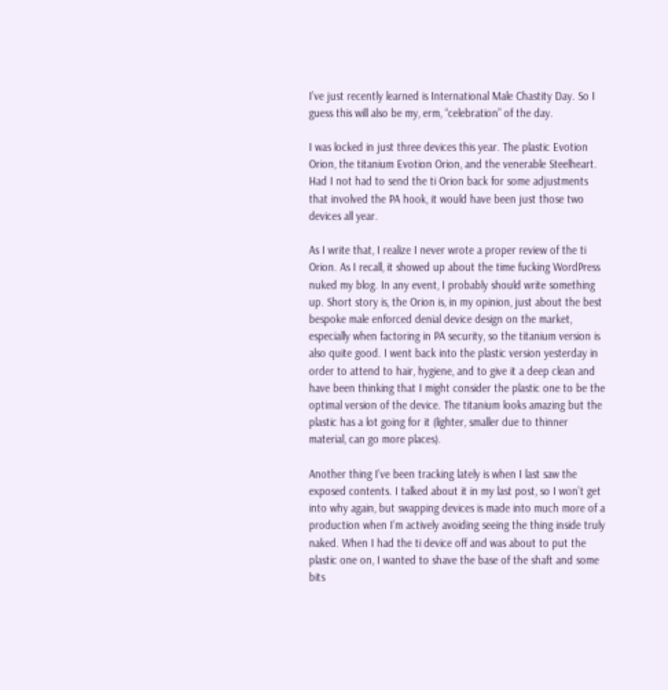I’ve just recently learned is International Male Chastity Day. So I guess this will also be my, erm, “celebration” of the day.

I was locked in just three devices this year. The plastic Evotion Orion, the titanium Evotion Orion, and the venerable Steelheart. Had I not had to send the ti Orion back for some adjustments that involved the PA hook, it would have been just those two devices all year.

As I write that, I realize I never wrote a proper review of the ti Orion. As I recall, it showed up about the time fucking WordPress nuked my blog. In any event, I probably should write something up. Short story is, the Orion is, in my opinion, just about the best bespoke male enforced denial device design on the market, especially when factoring in PA security, so the titanium version is also quite good. I went back into the plastic version yesterday in order to attend to hair, hygiene, and to give it a deep clean and have been thinking that I might consider the plastic one to be the optimal version of the device. The titanium looks amazing but the plastic has a lot going for it (lighter, smaller due to thinner material, can go more places).

Another thing I’ve been tracking lately is when I last saw the exposed contents. I talked about it in my last post, so I won’t get into why again, but swapping devices is made into much more of a production when I’m actively avoiding seeing the thing inside truly naked. When I had the ti device off and was about to put the plastic one on, I wanted to shave the base of the shaft and some bits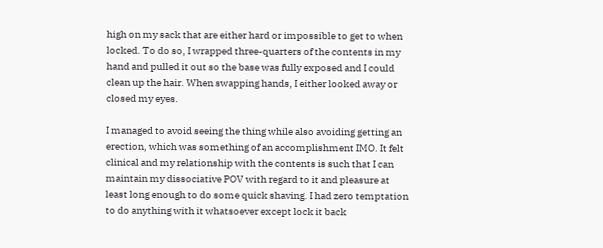high on my sack that are either hard or impossible to get to when locked. To do so, I wrapped three-quarters of the contents in my hand and pulled it out so the base was fully exposed and I could clean up the hair. When swapping hands, I either looked away or closed my eyes.

I managed to avoid seeing the thing while also avoiding getting an erection, which was something of an accomplishment IMO. It felt clinical and my relationship with the contents is such that I can maintain my dissociative POV with regard to it and pleasure at least long enough to do some quick shaving. I had zero temptation to do anything with it whatsoever except lock it back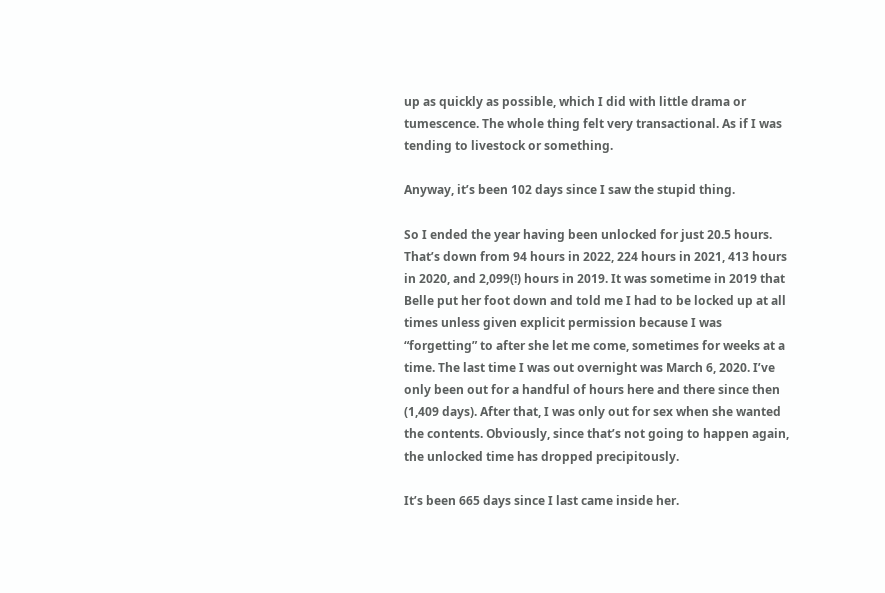up as quickly as possible, which I did with little drama or tumescence. The whole thing felt very transactional. As if I was tending to livestock or something.

Anyway, it’s been 102 days since I saw the stupid thing.

So I ended the year having been unlocked for just 20.5 hours. That’s down from 94 hours in 2022, 224 hours in 2021, 413 hours in 2020, and 2,099(!) hours in 2019. It was sometime in 2019 that Belle put her foot down and told me I had to be locked up at all times unless given explicit permission because I was “forgetting” to after she let me come, sometimes for weeks at a time. The last time I was out overnight was March 6, 2020. I’ve only been out for a handful of hours here and there since then (1,409 days). After that, I was only out for sex when she wanted the contents. Obviously, since that’s not going to happen again, the unlocked time has dropped precipitously.

It’s been 665 days since I last came inside her.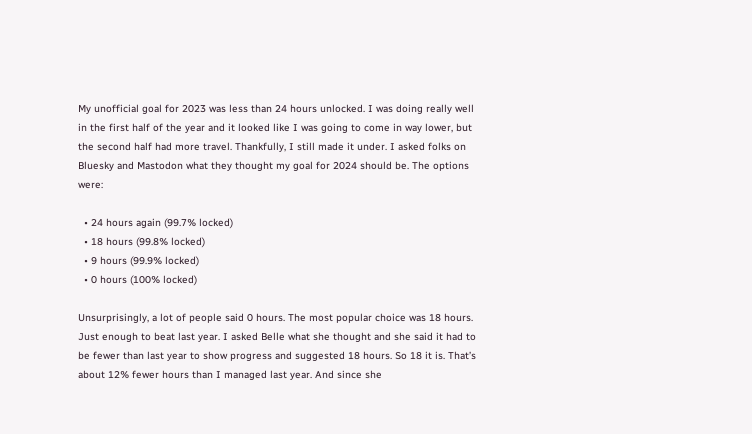My unofficial goal for 2023 was less than 24 hours unlocked. I was doing really well in the first half of the year and it looked like I was going to come in way lower, but the second half had more travel. Thankfully, I still made it under. I asked folks on Bluesky and Mastodon what they thought my goal for 2024 should be. The options were:

  • 24 hours again (99.7% locked)
  • 18 hours (99.8% locked)
  • 9 hours (99.9% locked)
  • 0 hours (100% locked)

Unsurprisingly, a lot of people said 0 hours. The most popular choice was 18 hours. Just enough to beat last year. I asked Belle what she thought and she said it had to be fewer than last year to show progress and suggested 18 hours. So 18 it is. That’s about 12% fewer hours than I managed last year. And since she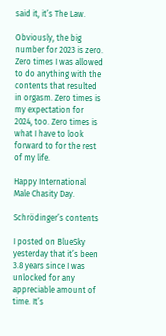said it, it’s The Law.

Obviously, the big number for 2023 is zero. Zero times I was allowed to do anything with the contents that resulted in orgasm. Zero times is my expectation for 2024, too. Zero times is what I have to look forward to for the rest of my life.

Happy International Male Chasity Day.

Schrödinger’s contents

I posted on BlueSky yesterday that it’s been 3.8 years since I was unlocked for any appreciable amount of time. It’s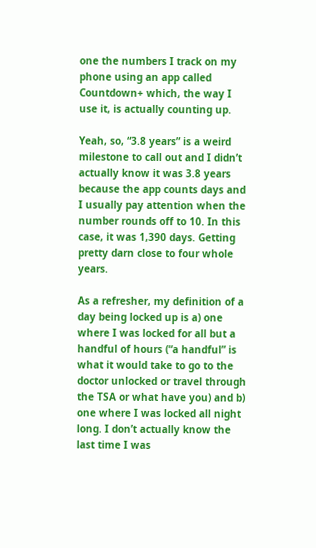one the numbers I track on my phone using an app called Countdown+ which, the way I use it, is actually counting up.

Yeah, so, “3.8 years” is a weird milestone to call out and I didn’t actually know it was 3.8 years because the app counts days and I usually pay attention when the number rounds off to 10. In this case, it was 1,390 days. Getting pretty darn close to four whole years.

As a refresher, my definition of a day being locked up is a) one where I was locked for all but a handful of hours (“a handful” is what it would take to go to the doctor unlocked or travel through the TSA or what have you) and b) one where I was locked all night long. I don’t actually know the last time I was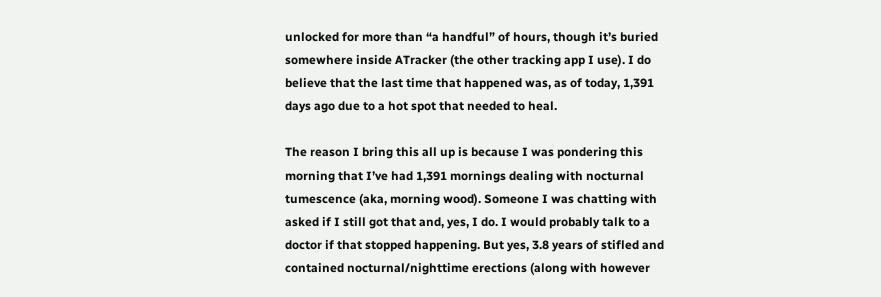unlocked for more than “a handful” of hours, though it’s buried somewhere inside ATracker (the other tracking app I use). I do believe that the last time that happened was, as of today, 1,391 days ago due to a hot spot that needed to heal.

The reason I bring this all up is because I was pondering this morning that I’ve had 1,391 mornings dealing with nocturnal tumescence (aka, morning wood). Someone I was chatting with asked if I still got that and, yes, I do. I would probably talk to a doctor if that stopped happening. But yes, 3.8 years of stifled and contained nocturnal/nighttime erections (along with however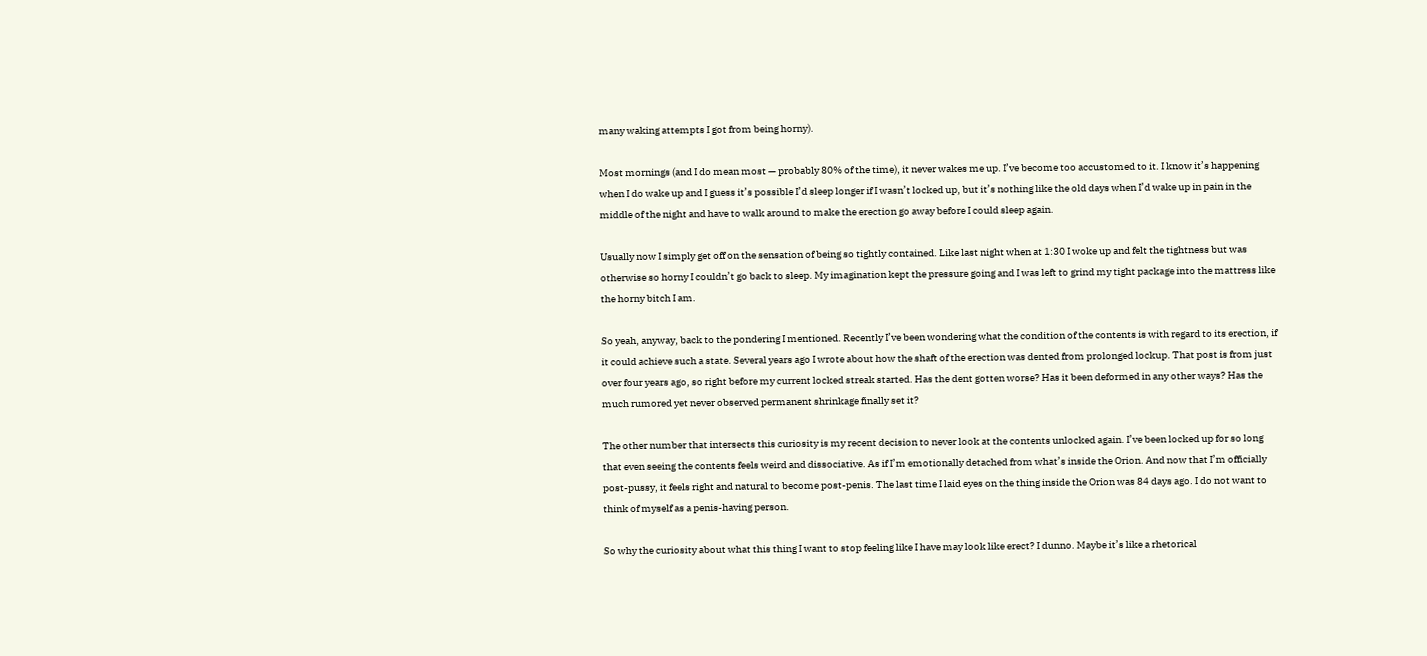many waking attempts I got from being horny).

Most mornings (and I do mean most — probably 80% of the time), it never wakes me up. I’ve become too accustomed to it. I know it’s happening when I do wake up and I guess it’s possible I’d sleep longer if I wasn’t locked up, but it’s nothing like the old days when I’d wake up in pain in the middle of the night and have to walk around to make the erection go away before I could sleep again.

Usually now I simply get off on the sensation of being so tightly contained. Like last night when at 1:30 I woke up and felt the tightness but was otherwise so horny I couldn’t go back to sleep. My imagination kept the pressure going and I was left to grind my tight package into the mattress like the horny bitch I am.

So yeah, anyway, back to the pondering I mentioned. Recently I’ve been wondering what the condition of the contents is with regard to its erection, if it could achieve such a state. Several years ago I wrote about how the shaft of the erection was dented from prolonged lockup. That post is from just over four years ago, so right before my current locked streak started. Has the dent gotten worse? Has it been deformed in any other ways? Has the much rumored yet never observed permanent shrinkage finally set it?

The other number that intersects this curiosity is my recent decision to never look at the contents unlocked again. I’ve been locked up for so long that even seeing the contents feels weird and dissociative. As if I’m emotionally detached from what’s inside the Orion. And now that I’m officially post-pussy, it feels right and natural to become post-penis. The last time I laid eyes on the thing inside the Orion was 84 days ago. I do not want to think of myself as a penis-having person.

So why the curiosity about what this thing I want to stop feeling like I have may look like erect? I dunno. Maybe it’s like a rhetorical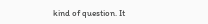kind of question. It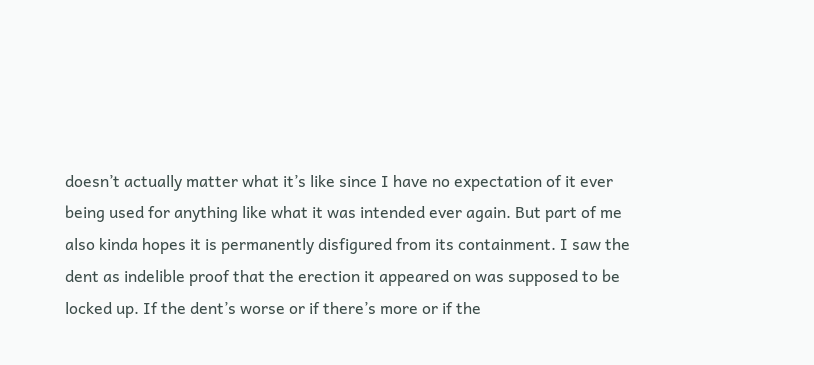doesn’t actually matter what it’s like since I have no expectation of it ever being used for anything like what it was intended ever again. But part of me also kinda hopes it is permanently disfigured from its containment. I saw the dent as indelible proof that the erection it appeared on was supposed to be locked up. If the dent’s worse or if there’s more or if the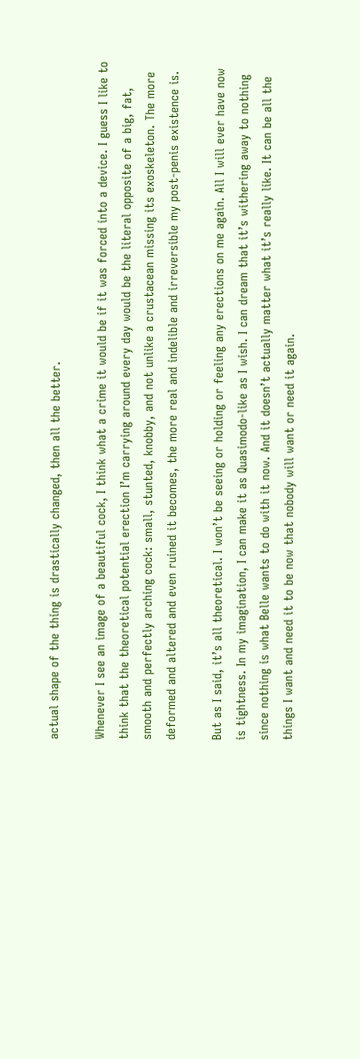actual shape of the thing is drastically changed, then all the better.

Whenever I see an image of a beautiful cock, I think what a crime it would be if it was forced into a device. I guess I like to think that the theoretical potential erection I’m carrying around every day would be the literal opposite of a big, fat, smooth and perfectly arching cock: small, stunted, knobby, and not unlike a crustacean missing its exoskeleton. The more deformed and altered and even ruined it becomes, the more real and indelible and irreversible my post-penis existence is.

But as I said, it’s all theoretical. I won’t be seeing or holding or feeling any erections on me again. All I will ever have now is tightness. In my imagination, I can make it as Quasimodo-like as I wish. I can dream that it’s withering away to nothing since nothing is what Belle wants to do with it now. And it doesn’t actually matter what it’s really like. It can be all the things I want and need it to be now that nobody will want or need it again.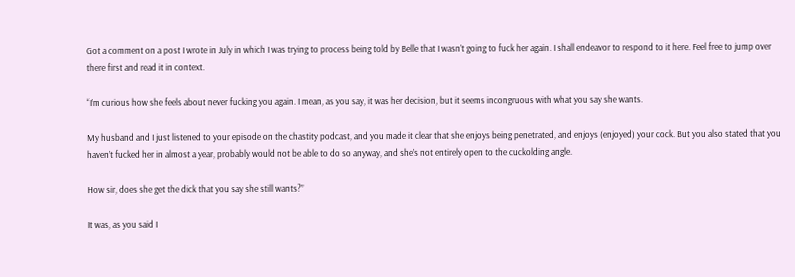Got a comment on a post I wrote in July in which I was trying to process being told by Belle that I wasn’t going to fuck her again. I shall endeavor to respond to it here. Feel free to jump over there first and read it in context.

“I’m curious how she feels about never fucking you again. I mean, as you say, it was her decision, but it seems incongruous with what you say she wants.

My husband and I just listened to your episode on the chastity podcast, and you made it clear that she enjoys being penetrated, and enjoys (enjoyed) your cock. But you also stated that you haven’t fucked her in almost a year, probably would not be able to do so anyway, and she’s not entirely open to the cuckolding angle.

How sir, does she get the dick that you say she still wants?”

It was, as you said I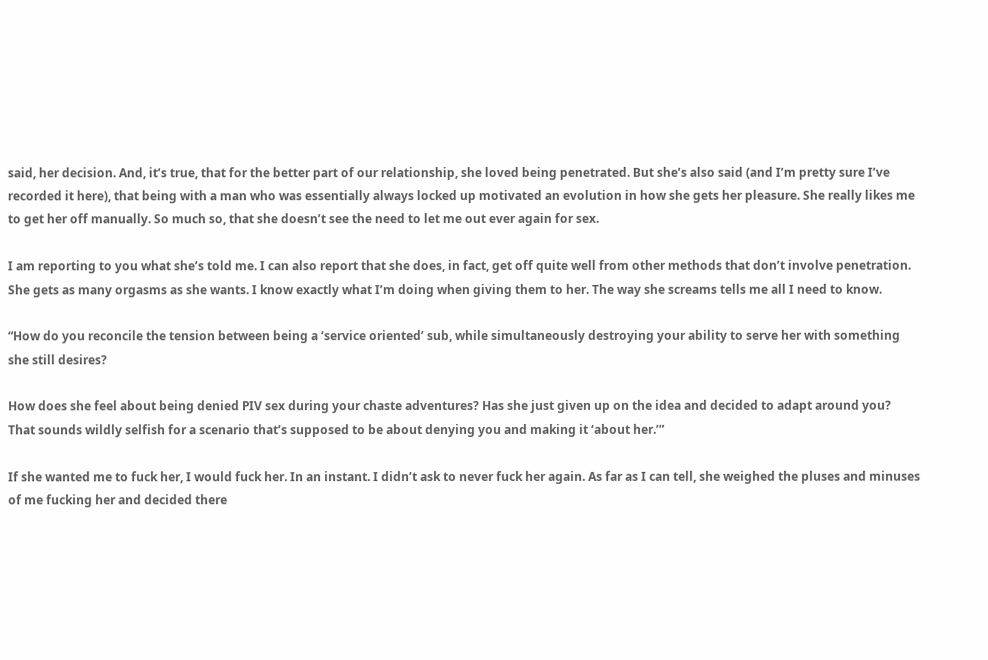said, her decision. And, it’s true, that for the better part of our relationship, she loved being penetrated. But she’s also said (and I’m pretty sure I’ve recorded it here), that being with a man who was essentially always locked up motivated an evolution in how she gets her pleasure. She really likes me to get her off manually. So much so, that she doesn’t see the need to let me out ever again for sex.

I am reporting to you what she’s told me. I can also report that she does, in fact, get off quite well from other methods that don’t involve penetration. She gets as many orgasms as she wants. I know exactly what I’m doing when giving them to her. The way she screams tells me all I need to know.

“How do you reconcile the tension between being a ‘service oriented’ sub, while simultaneously destroying your ability to serve her with something she still desires?

How does she feel about being denied PIV sex during your chaste adventures? Has she just given up on the idea and decided to adapt around you? That sounds wildly selfish for a scenario that’s supposed to be about denying you and making it ‘about her.’”

If she wanted me to fuck her, I would fuck her. In an instant. I didn’t ask to never fuck her again. As far as I can tell, she weighed the pluses and minuses of me fucking her and decided there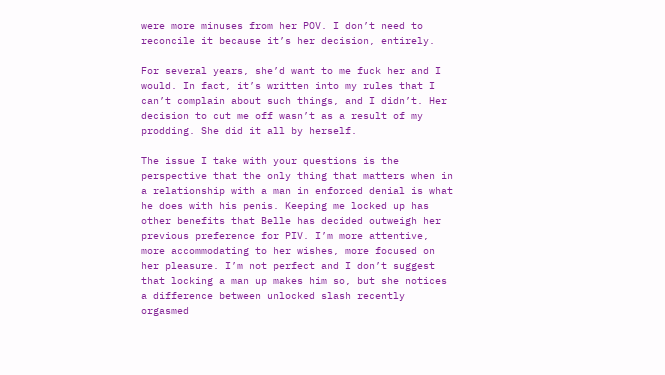were more minuses from her POV. I don’t need to reconcile it because it’s her decision, entirely.

For several years, she’d want to me fuck her and I would. In fact, it’s written into my rules that I can’t complain about such things, and I didn’t. Her decision to cut me off wasn’t as a result of my prodding. She did it all by herself.

The issue I take with your questions is the perspective that the only thing that matters when in a relationship with a man in enforced denial is what he does with his penis. Keeping me locked up has other benefits that Belle has decided outweigh her previous preference for PIV. I’m more attentive, more accommodating to her wishes, more focused on her pleasure. I’m not perfect and I don’t suggest that locking a man up makes him so, but she notices a difference between unlocked slash recently orgasmed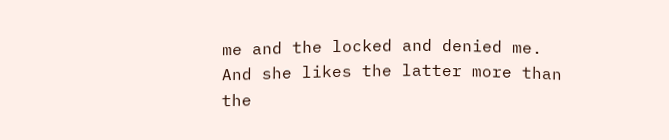me and the locked and denied me. And she likes the latter more than the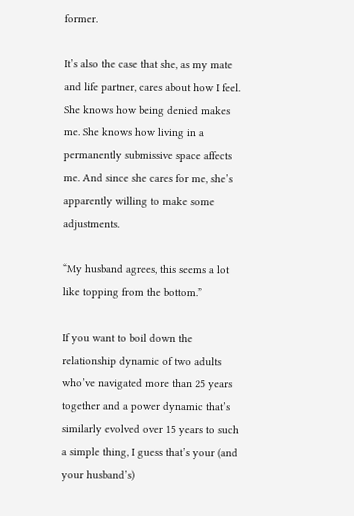former.

It’s also the case that she, as my mate and life partner, cares about how I feel. She knows how being denied makes me. She knows how living in a permanently submissive space affects me. And since she cares for me, she’s apparently willing to make some adjustments.

“My husband agrees, this seems a lot like topping from the bottom.”

If you want to boil down the relationship dynamic of two adults who’ve navigated more than 25 years together and a power dynamic that’s similarly evolved over 15 years to such a simple thing, I guess that’s your (and your husband’s)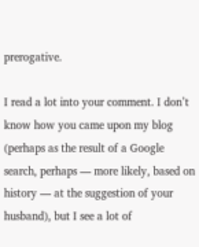prerogative.

I read a lot into your comment. I don’t know how you came upon my blog (perhaps as the result of a Google search, perhaps — more likely, based on history — at the suggestion of your husband), but I see a lot of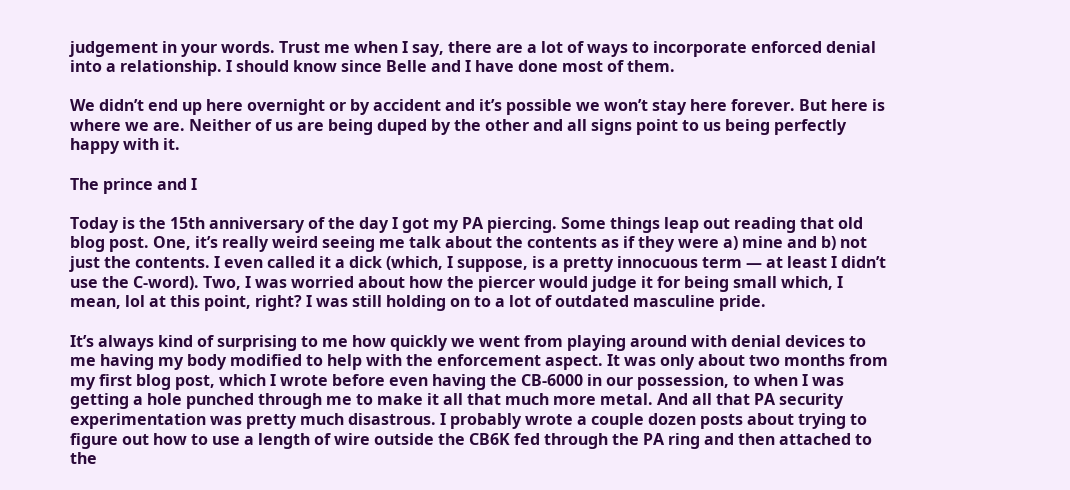judgement in your words. Trust me when I say, there are a lot of ways to incorporate enforced denial into a relationship. I should know since Belle and I have done most of them.

We didn’t end up here overnight or by accident and it’s possible we won’t stay here forever. But here is where we are. Neither of us are being duped by the other and all signs point to us being perfectly happy with it.

The prince and I

Today is the 15th anniversary of the day I got my PA piercing. Some things leap out reading that old blog post. One, it’s really weird seeing me talk about the contents as if they were a) mine and b) not just the contents. I even called it a dick (which, I suppose, is a pretty innocuous term — at least I didn’t use the C-word). Two, I was worried about how the piercer would judge it for being small which, I mean, lol at this point, right? I was still holding on to a lot of outdated masculine pride.

It’s always kind of surprising to me how quickly we went from playing around with denial devices to me having my body modified to help with the enforcement aspect. It was only about two months from my first blog post, which I wrote before even having the CB-6000 in our possession, to when I was getting a hole punched through me to make it all that much more metal. And all that PA security experimentation was pretty much disastrous. I probably wrote a couple dozen posts about trying to figure out how to use a length of wire outside the CB6K fed through the PA ring and then attached to the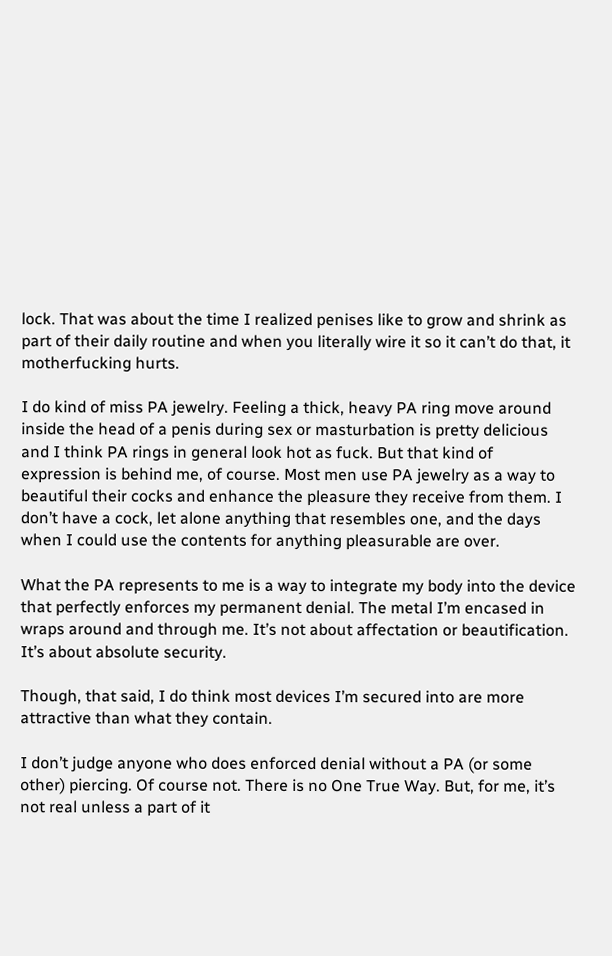lock. That was about the time I realized penises like to grow and shrink as part of their daily routine and when you literally wire it so it can’t do that, it motherfucking hurts.

I do kind of miss PA jewelry. Feeling a thick, heavy PA ring move around inside the head of a penis during sex or masturbation is pretty delicious and I think PA rings in general look hot as fuck. But that kind of expression is behind me, of course. Most men use PA jewelry as a way to beautiful their cocks and enhance the pleasure they receive from them. I don’t have a cock, let alone anything that resembles one, and the days when I could use the contents for anything pleasurable are over.

What the PA represents to me is a way to integrate my body into the device that perfectly enforces my permanent denial. The metal I’m encased in wraps around and through me. It’s not about affectation or beautification. It’s about absolute security.

Though, that said, I do think most devices I’m secured into are more attractive than what they contain.

I don’t judge anyone who does enforced denial without a PA (or some other) piercing. Of course not. There is no One True Way. But, for me, it’s not real unless a part of it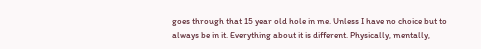goes through that 15 year old hole in me. Unless I have no choice but to always be in it. Everything about it is different. Physically, mentally,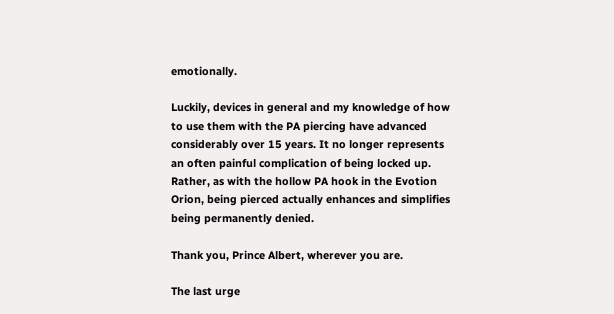emotionally.

Luckily, devices in general and my knowledge of how to use them with the PA piercing have advanced considerably over 15 years. It no longer represents an often painful complication of being locked up. Rather, as with the hollow PA hook in the Evotion Orion, being pierced actually enhances and simplifies being permanently denied.

Thank you, Prince Albert, wherever you are.

The last urge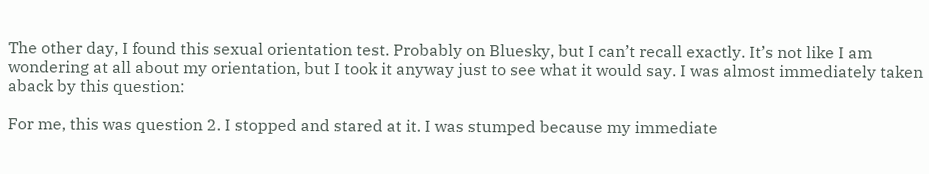The other day, I found this sexual orientation test. Probably on Bluesky, but I can’t recall exactly. It’s not like I am wondering at all about my orientation, but I took it anyway just to see what it would say. I was almost immediately taken aback by this question:

For me, this was question 2. I stopped and stared at it. I was stumped because my immediate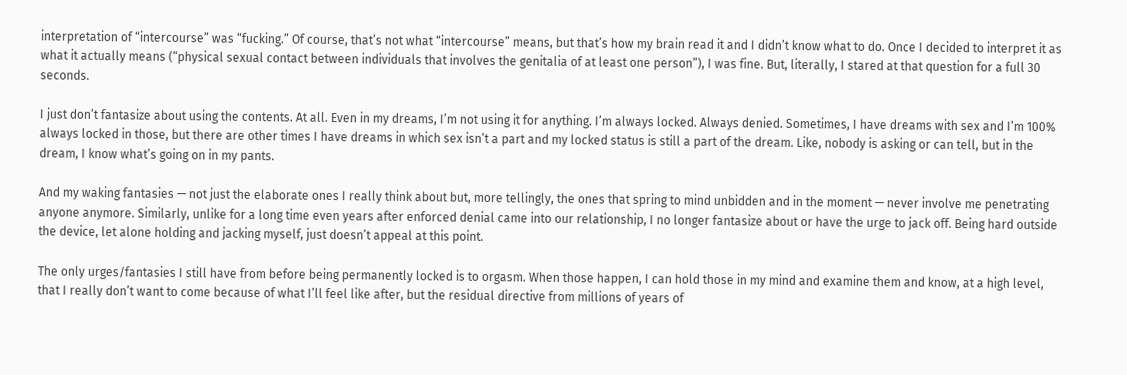interpretation of “intercourse” was “fucking.” Of course, that’s not what “intercourse” means, but that’s how my brain read it and I didn’t know what to do. Once I decided to interpret it as what it actually means (“physical sexual contact between individuals that involves the genitalia of at least one person”), I was fine. But, literally, I stared at that question for a full 30 seconds.

I just don’t fantasize about using the contents. At all. Even in my dreams, I’m not using it for anything. I’m always locked. Always denied. Sometimes, I have dreams with sex and I’m 100% always locked in those, but there are other times I have dreams in which sex isn’t a part and my locked status is still a part of the dream. Like, nobody is asking or can tell, but in the dream, I know what’s going on in my pants.

And my waking fantasies — not just the elaborate ones I really think about but, more tellingly, the ones that spring to mind unbidden and in the moment — never involve me penetrating anyone anymore. Similarly, unlike for a long time even years after enforced denial came into our relationship, I no longer fantasize about or have the urge to jack off. Being hard outside the device, let alone holding and jacking myself, just doesn’t appeal at this point.

The only urges/fantasies I still have from before being permanently locked is to orgasm. When those happen, I can hold those in my mind and examine them and know, at a high level, that I really don’t want to come because of what I’ll feel like after, but the residual directive from millions of years of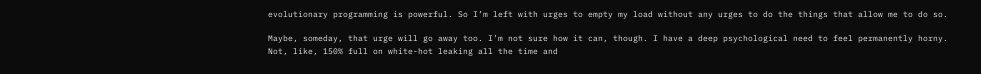evolutionary programming is powerful. So I’m left with urges to empty my load without any urges to do the things that allow me to do so.

Maybe, someday, that urge will go away too. I’m not sure how it can, though. I have a deep psychological need to feel permanently horny. Not, like, 150% full on white-hot leaking all the time and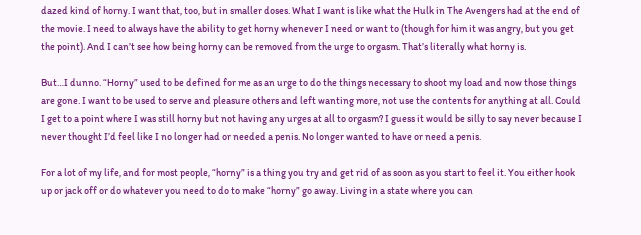dazed kind of horny. I want that, too, but in smaller doses. What I want is like what the Hulk in The Avengers had at the end of the movie. I need to always have the ability to get horny whenever I need or want to (though for him it was angry, but you get the point). And I can’t see how being horny can be removed from the urge to orgasm. That’s literally what horny is.

But…I dunno. “Horny” used to be defined for me as an urge to do the things necessary to shoot my load and now those things are gone. I want to be used to serve and pleasure others and left wanting more, not use the contents for anything at all. Could I get to a point where I was still horny but not having any urges at all to orgasm? I guess it would be silly to say never because I never thought I’d feel like I no longer had or needed a penis. No longer wanted to have or need a penis.

For a lot of my life, and for most people, “horny” is a thing you try and get rid of as soon as you start to feel it. You either hook up or jack off or do whatever you need to do to make “horny” go away. Living in a state where you can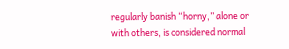regularly banish “horny,” alone or with others, is considered normal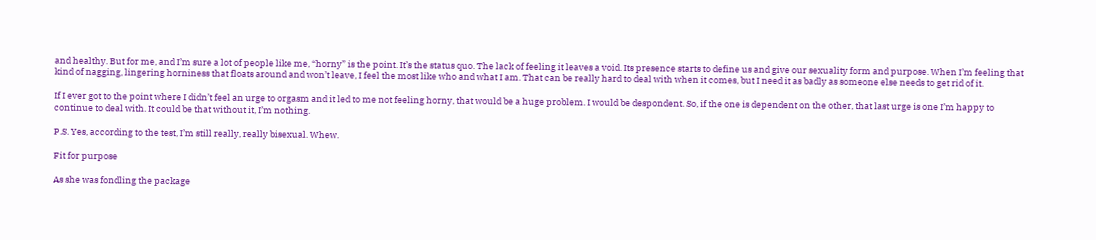and healthy. But for me, and I’m sure a lot of people like me, “horny” is the point. It’s the status quo. The lack of feeling it leaves a void. Its presence starts to define us and give our sexuality form and purpose. When I’m feeling that kind of nagging, lingering horniness that floats around and won’t leave, I feel the most like who and what I am. That can be really hard to deal with when it comes, but I need it as badly as someone else needs to get rid of it.

If I ever got to the point where I didn’t feel an urge to orgasm and it led to me not feeling horny, that would be a huge problem. I would be despondent. So, if the one is dependent on the other, that last urge is one I’m happy to continue to deal with. It could be that without it, I’m nothing.

P.S. Yes, according to the test, I’m still really, really bisexual. Whew.

Fit for purpose

As she was fondling the package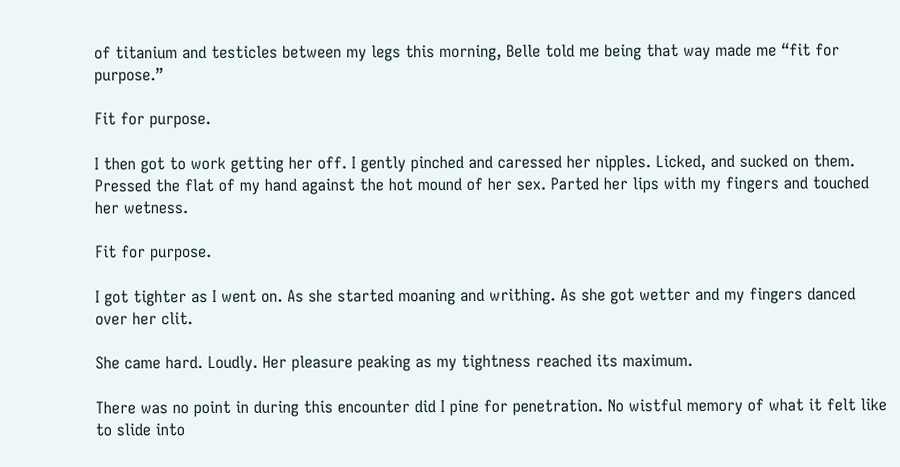of titanium and testicles between my legs this morning, Belle told me being that way made me “fit for purpose.”

Fit for purpose.

I then got to work getting her off. I gently pinched and caressed her nipples. Licked, and sucked on them. Pressed the flat of my hand against the hot mound of her sex. Parted her lips with my fingers and touched her wetness.

Fit for purpose.

I got tighter as I went on. As she started moaning and writhing. As she got wetter and my fingers danced over her clit.

She came hard. Loudly. Her pleasure peaking as my tightness reached its maximum.

There was no point in during this encounter did I pine for penetration. No wistful memory of what it felt like to slide into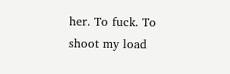her. To fuck. To shoot my load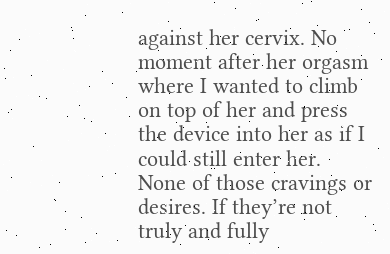against her cervix. No moment after her orgasm where I wanted to climb on top of her and press the device into her as if I could still enter her. None of those cravings or desires. If they’re not truly and fully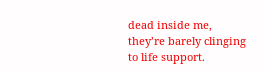dead inside me, they’re barely clinging to life support.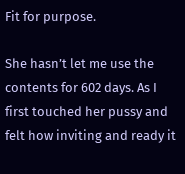Fit for purpose.

She hasn’t let me use the contents for 602 days. As I first touched her pussy and felt how inviting and ready it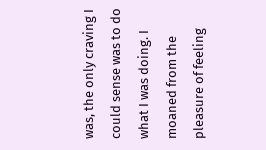was, the only craving I could sense was to do what I was doing. I moaned from the pleasure of feeling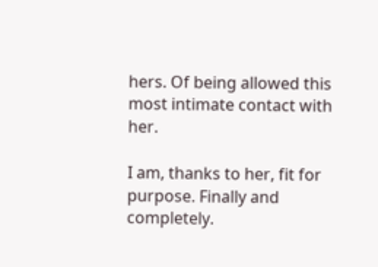hers. Of being allowed this most intimate contact with her.

I am, thanks to her, fit for purpose. Finally and completely.